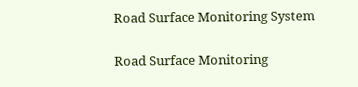Road Surface Monitoring System

Road Surface Monitoring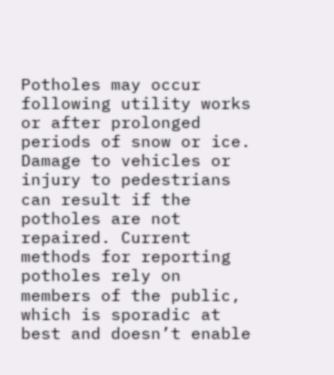Potholes may occur following utility works or after prolonged periods of snow or ice. Damage to vehicles or injury to pedestrians can result if the potholes are not repaired. Current methods for reporting potholes rely on members of the public, which is sporadic at best and doesn’t enable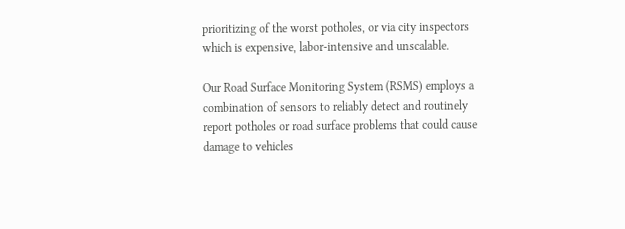prioritizing of the worst potholes, or via city inspectors which is expensive, labor-intensive and unscalable.

Our Road Surface Monitoring System (RSMS) employs a combination of sensors to reliably detect and routinely report potholes or road surface problems that could cause damage to vehicles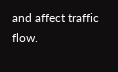and affect traffic flow.